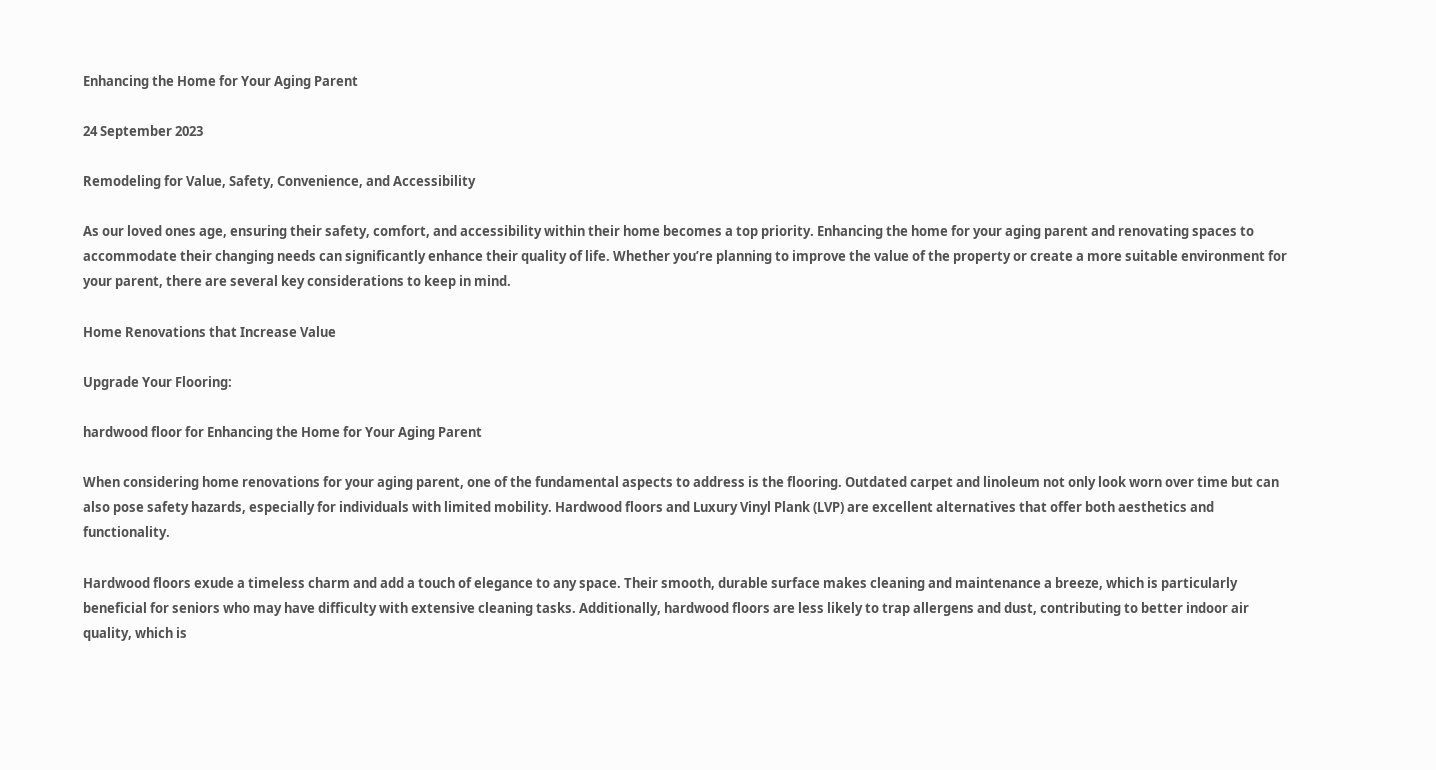Enhancing the Home for Your Aging Parent

24 September 2023

Remodeling for Value, Safety, Convenience, and Accessibility

As our loved ones age, ensuring their safety, comfort, and accessibility within their home becomes a top priority. Enhancing the home for your aging parent and renovating spaces to accommodate their changing needs can significantly enhance their quality of life. Whether you’re planning to improve the value of the property or create a more suitable environment for your parent, there are several key considerations to keep in mind.

Home Renovations that Increase Value

Upgrade Your Flooring:

hardwood floor for Enhancing the Home for Your Aging Parent

When considering home renovations for your aging parent, one of the fundamental aspects to address is the flooring. Outdated carpet and linoleum not only look worn over time but can also pose safety hazards, especially for individuals with limited mobility. Hardwood floors and Luxury Vinyl Plank (LVP) are excellent alternatives that offer both aesthetics and functionality.

Hardwood floors exude a timeless charm and add a touch of elegance to any space. Their smooth, durable surface makes cleaning and maintenance a breeze, which is particularly beneficial for seniors who may have difficulty with extensive cleaning tasks. Additionally, hardwood floors are less likely to trap allergens and dust, contributing to better indoor air quality, which is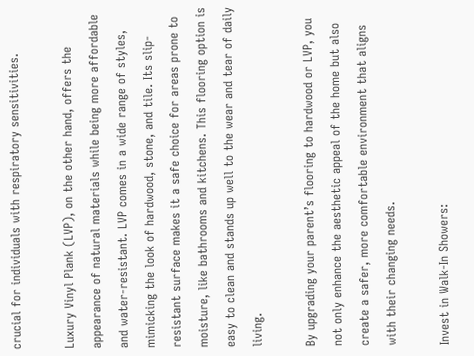crucial for individuals with respiratory sensitivities.

Luxury Vinyl Plank (LVP), on the other hand, offers the appearance of natural materials while being more affordable and water-resistant. LVP comes in a wide range of styles, mimicking the look of hardwood, stone, and tile. Its slip-resistant surface makes it a safe choice for areas prone to moisture, like bathrooms and kitchens. This flooring option is easy to clean and stands up well to the wear and tear of daily living.

By upgrading your parent’s flooring to hardwood or LVP, you not only enhance the aesthetic appeal of the home but also create a safer, more comfortable environment that aligns with their changing needs.

Invest in Walk-In Showers: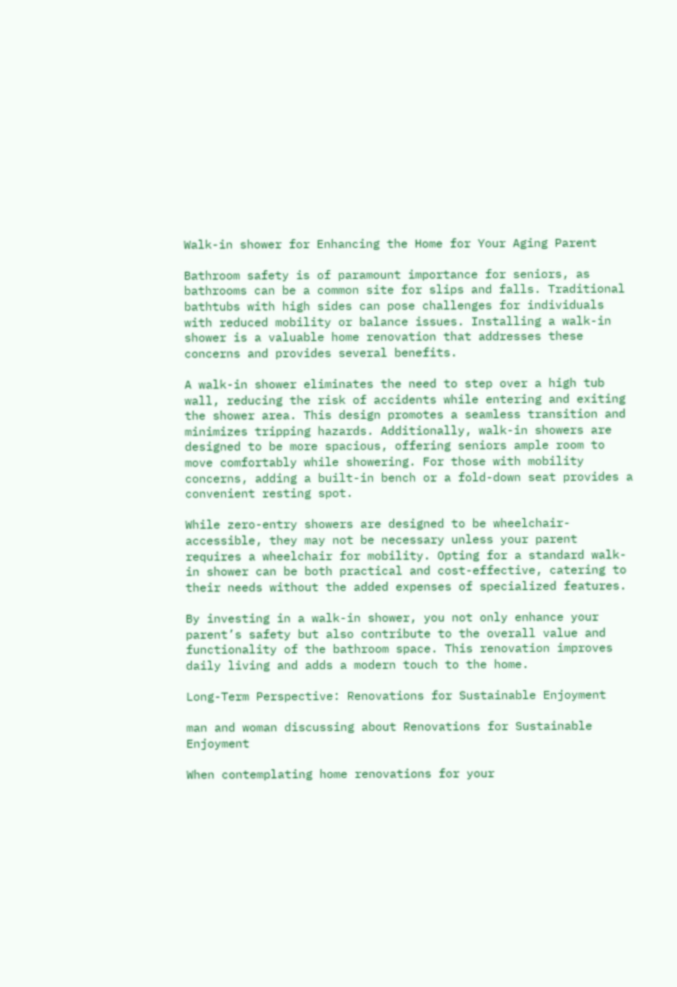Walk-in shower for Enhancing the Home for Your Aging Parent

Bathroom safety is of paramount importance for seniors, as bathrooms can be a common site for slips and falls. Traditional bathtubs with high sides can pose challenges for individuals with reduced mobility or balance issues. Installing a walk-in shower is a valuable home renovation that addresses these concerns and provides several benefits.

A walk-in shower eliminates the need to step over a high tub wall, reducing the risk of accidents while entering and exiting the shower area. This design promotes a seamless transition and minimizes tripping hazards. Additionally, walk-in showers are designed to be more spacious, offering seniors ample room to move comfortably while showering. For those with mobility concerns, adding a built-in bench or a fold-down seat provides a convenient resting spot.

While zero-entry showers are designed to be wheelchair-accessible, they may not be necessary unless your parent requires a wheelchair for mobility. Opting for a standard walk-in shower can be both practical and cost-effective, catering to their needs without the added expenses of specialized features.

By investing in a walk-in shower, you not only enhance your parent’s safety but also contribute to the overall value and functionality of the bathroom space. This renovation improves daily living and adds a modern touch to the home.

Long-Term Perspective: Renovations for Sustainable Enjoyment

man and woman discussing about Renovations for Sustainable Enjoyment

When contemplating home renovations for your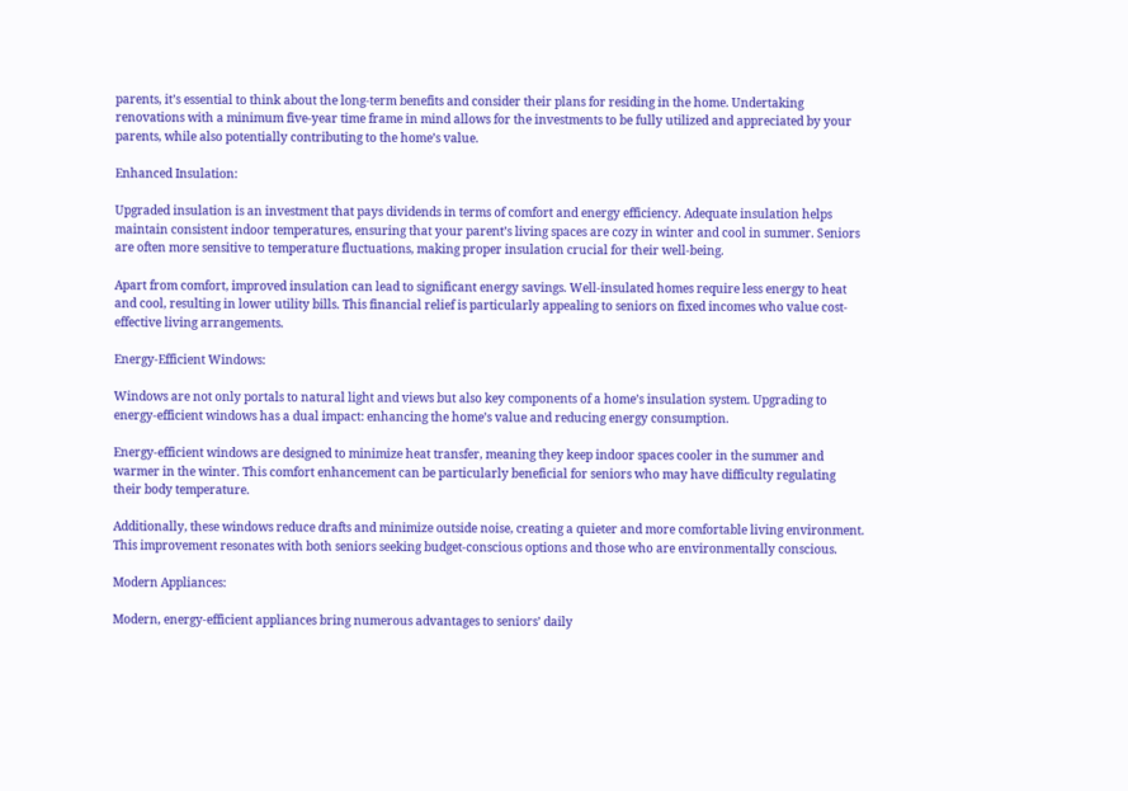parents, it’s essential to think about the long-term benefits and consider their plans for residing in the home. Undertaking renovations with a minimum five-year time frame in mind allows for the investments to be fully utilized and appreciated by your parents, while also potentially contributing to the home’s value.

Enhanced Insulation:

Upgraded insulation is an investment that pays dividends in terms of comfort and energy efficiency. Adequate insulation helps maintain consistent indoor temperatures, ensuring that your parent’s living spaces are cozy in winter and cool in summer. Seniors are often more sensitive to temperature fluctuations, making proper insulation crucial for their well-being.

Apart from comfort, improved insulation can lead to significant energy savings. Well-insulated homes require less energy to heat and cool, resulting in lower utility bills. This financial relief is particularly appealing to seniors on fixed incomes who value cost-effective living arrangements.

Energy-Efficient Windows:

Windows are not only portals to natural light and views but also key components of a home’s insulation system. Upgrading to energy-efficient windows has a dual impact: enhancing the home’s value and reducing energy consumption.

Energy-efficient windows are designed to minimize heat transfer, meaning they keep indoor spaces cooler in the summer and warmer in the winter. This comfort enhancement can be particularly beneficial for seniors who may have difficulty regulating their body temperature.

Additionally, these windows reduce drafts and minimize outside noise, creating a quieter and more comfortable living environment. This improvement resonates with both seniors seeking budget-conscious options and those who are environmentally conscious.

Modern Appliances:

Modern, energy-efficient appliances bring numerous advantages to seniors’ daily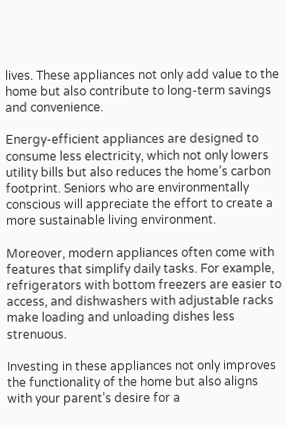lives. These appliances not only add value to the home but also contribute to long-term savings and convenience.

Energy-efficient appliances are designed to consume less electricity, which not only lowers utility bills but also reduces the home’s carbon footprint. Seniors who are environmentally conscious will appreciate the effort to create a more sustainable living environment.

Moreover, modern appliances often come with features that simplify daily tasks. For example, refrigerators with bottom freezers are easier to access, and dishwashers with adjustable racks make loading and unloading dishes less strenuous.

Investing in these appliances not only improves the functionality of the home but also aligns with your parent’s desire for a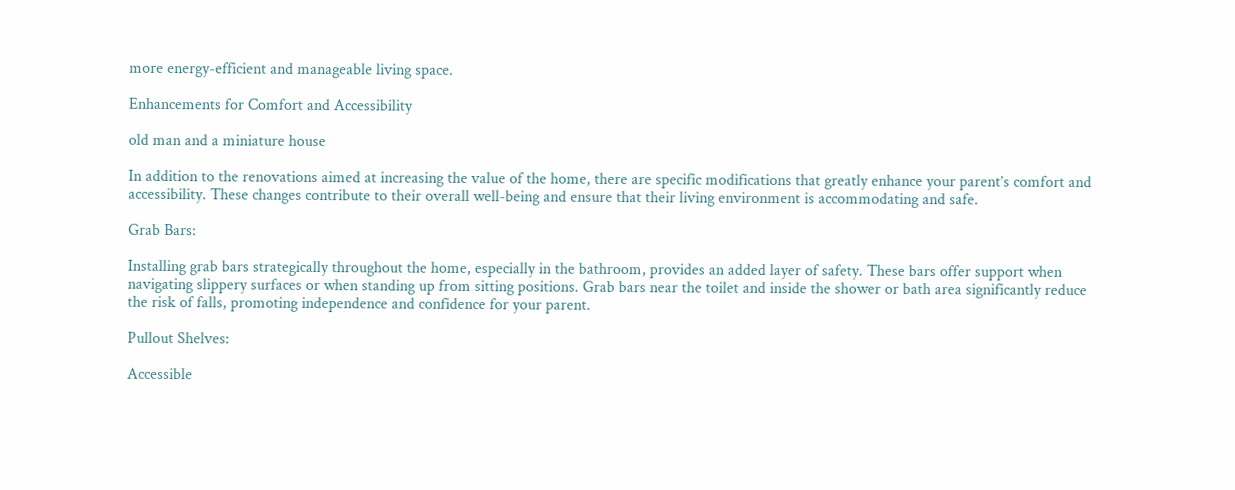more energy-efficient and manageable living space.

Enhancements for Comfort and Accessibility

old man and a miniature house

In addition to the renovations aimed at increasing the value of the home, there are specific modifications that greatly enhance your parent’s comfort and accessibility. These changes contribute to their overall well-being and ensure that their living environment is accommodating and safe.

Grab Bars:

Installing grab bars strategically throughout the home, especially in the bathroom, provides an added layer of safety. These bars offer support when navigating slippery surfaces or when standing up from sitting positions. Grab bars near the toilet and inside the shower or bath area significantly reduce the risk of falls, promoting independence and confidence for your parent.

Pullout Shelves:

Accessible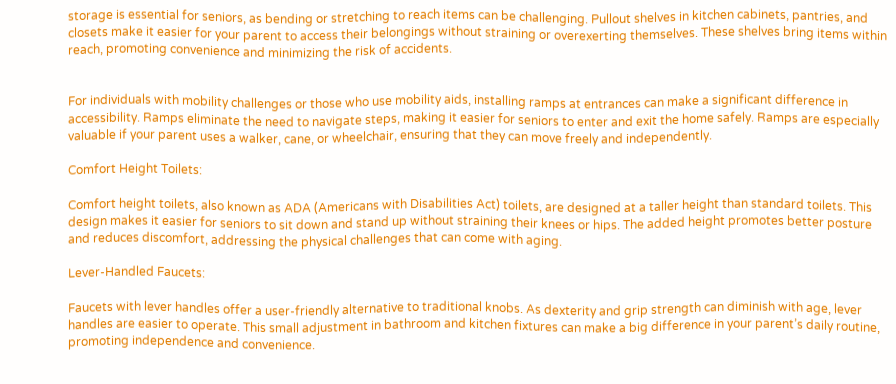storage is essential for seniors, as bending or stretching to reach items can be challenging. Pullout shelves in kitchen cabinets, pantries, and closets make it easier for your parent to access their belongings without straining or overexerting themselves. These shelves bring items within reach, promoting convenience and minimizing the risk of accidents.


For individuals with mobility challenges or those who use mobility aids, installing ramps at entrances can make a significant difference in accessibility. Ramps eliminate the need to navigate steps, making it easier for seniors to enter and exit the home safely. Ramps are especially valuable if your parent uses a walker, cane, or wheelchair, ensuring that they can move freely and independently.

Comfort Height Toilets:

Comfort height toilets, also known as ADA (Americans with Disabilities Act) toilets, are designed at a taller height than standard toilets. This design makes it easier for seniors to sit down and stand up without straining their knees or hips. The added height promotes better posture and reduces discomfort, addressing the physical challenges that can come with aging.

Lever-Handled Faucets:

Faucets with lever handles offer a user-friendly alternative to traditional knobs. As dexterity and grip strength can diminish with age, lever handles are easier to operate. This small adjustment in bathroom and kitchen fixtures can make a big difference in your parent’s daily routine, promoting independence and convenience.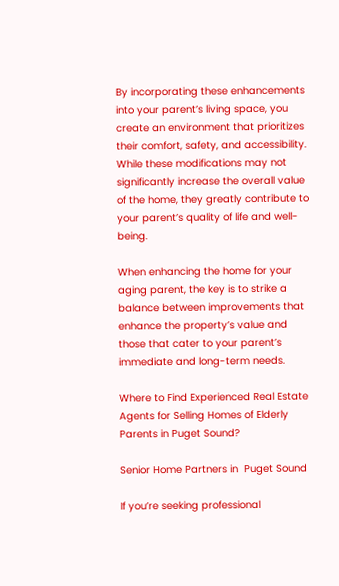By incorporating these enhancements into your parent’s living space, you create an environment that prioritizes their comfort, safety, and accessibility. While these modifications may not significantly increase the overall value of the home, they greatly contribute to your parent’s quality of life and well-being.

When enhancing the home for your aging parent, the key is to strike a balance between improvements that enhance the property’s value and those that cater to your parent’s immediate and long-term needs.

Where to Find Experienced Real Estate Agents for Selling Homes of Elderly Parents in Puget Sound?

Senior Home Partners in  Puget Sound

If you’re seeking professional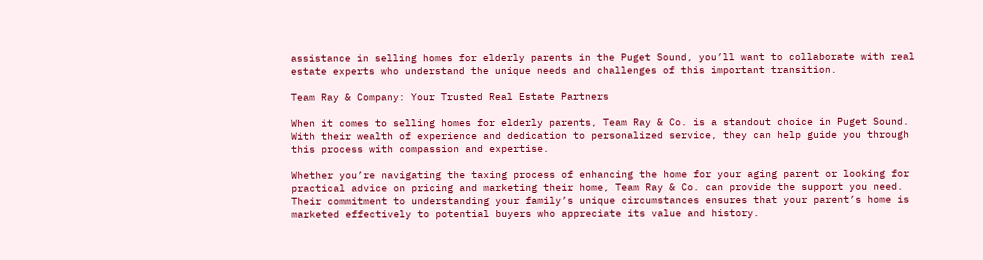assistance in selling homes for elderly parents in the Puget Sound, you’ll want to collaborate with real estate experts who understand the unique needs and challenges of this important transition.

Team Ray & Company: Your Trusted Real Estate Partners

When it comes to selling homes for elderly parents, Team Ray & Co. is a standout choice in Puget Sound. With their wealth of experience and dedication to personalized service, they can help guide you through this process with compassion and expertise.

Whether you’re navigating the taxing process of enhancing the home for your aging parent or looking for practical advice on pricing and marketing their home, Team Ray & Co. can provide the support you need. Their commitment to understanding your family’s unique circumstances ensures that your parent’s home is marketed effectively to potential buyers who appreciate its value and history.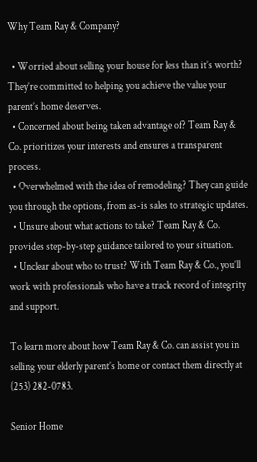Why Team Ray & Company?

  • Worried about selling your house for less than it’s worth? They’re committed to helping you achieve the value your parent’s home deserves.
  • Concerned about being taken advantage of? Team Ray & Co. prioritizes your interests and ensures a transparent process.
  • Overwhelmed with the idea of remodeling? They can guide you through the options, from as-is sales to strategic updates.
  • Unsure about what actions to take? Team Ray & Co. provides step-by-step guidance tailored to your situation.
  • Unclear about who to trust? With Team Ray & Co., you’ll work with professionals who have a track record of integrity and support.

To learn more about how Team Ray & Co. can assist you in selling your elderly parent’s home or contact them directly at (253) 282-0783.

Senior Home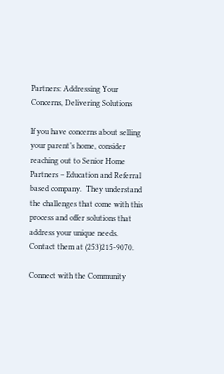Partners: Addressing Your Concerns, Delivering Solutions

If you have concerns about selling your parent’s home, consider reaching out to Senior Home Partners – Education and Referral based company.  They understand the challenges that come with this process and offer solutions that address your unique needs. Contact them at (253)215-9070.

Connect with the Community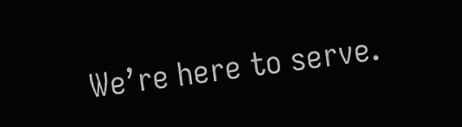We’re here to serve.